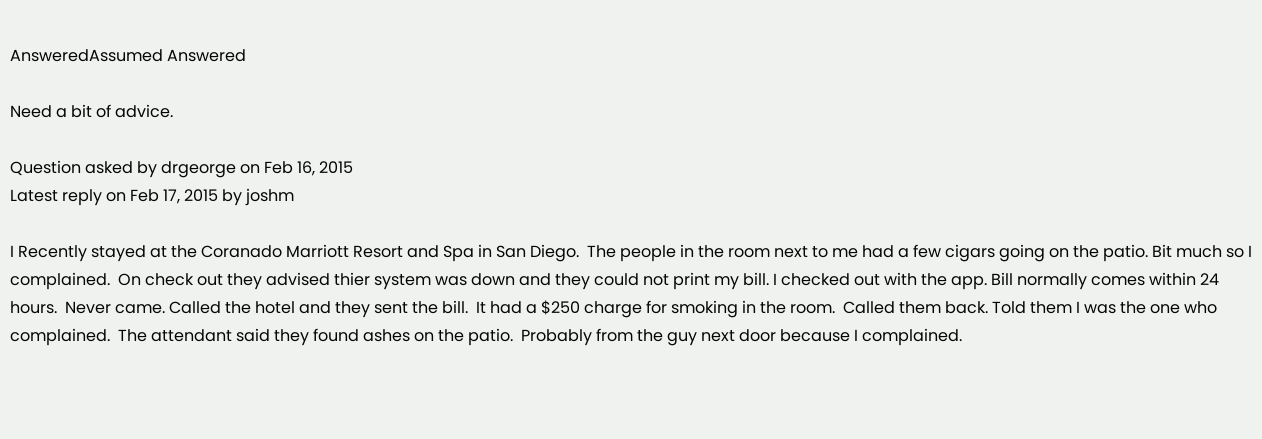AnsweredAssumed Answered

Need a bit of advice.

Question asked by drgeorge on Feb 16, 2015
Latest reply on Feb 17, 2015 by joshm

I Recently stayed at the Coranado Marriott Resort and Spa in San Diego.  The people in the room next to me had a few cigars going on the patio. Bit much so I complained.  On check out they advised thier system was down and they could not print my bill. I checked out with the app. Bill normally comes within 24 hours.  Never came. Called the hotel and they sent the bill.  It had a $250 charge for smoking in the room.  Called them back. Told them I was the one who complained.  The attendant said they found ashes on the patio.  Probably from the guy next door because I complained.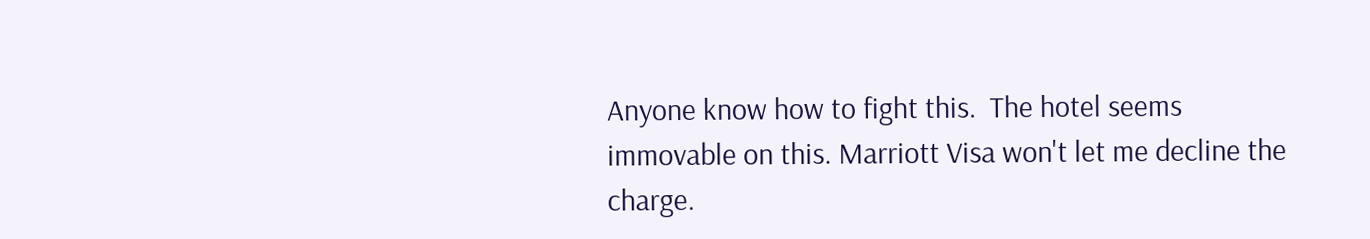Anyone know how to fight this.  The hotel seems immovable on this. Marriott Visa won't let me decline the charge.